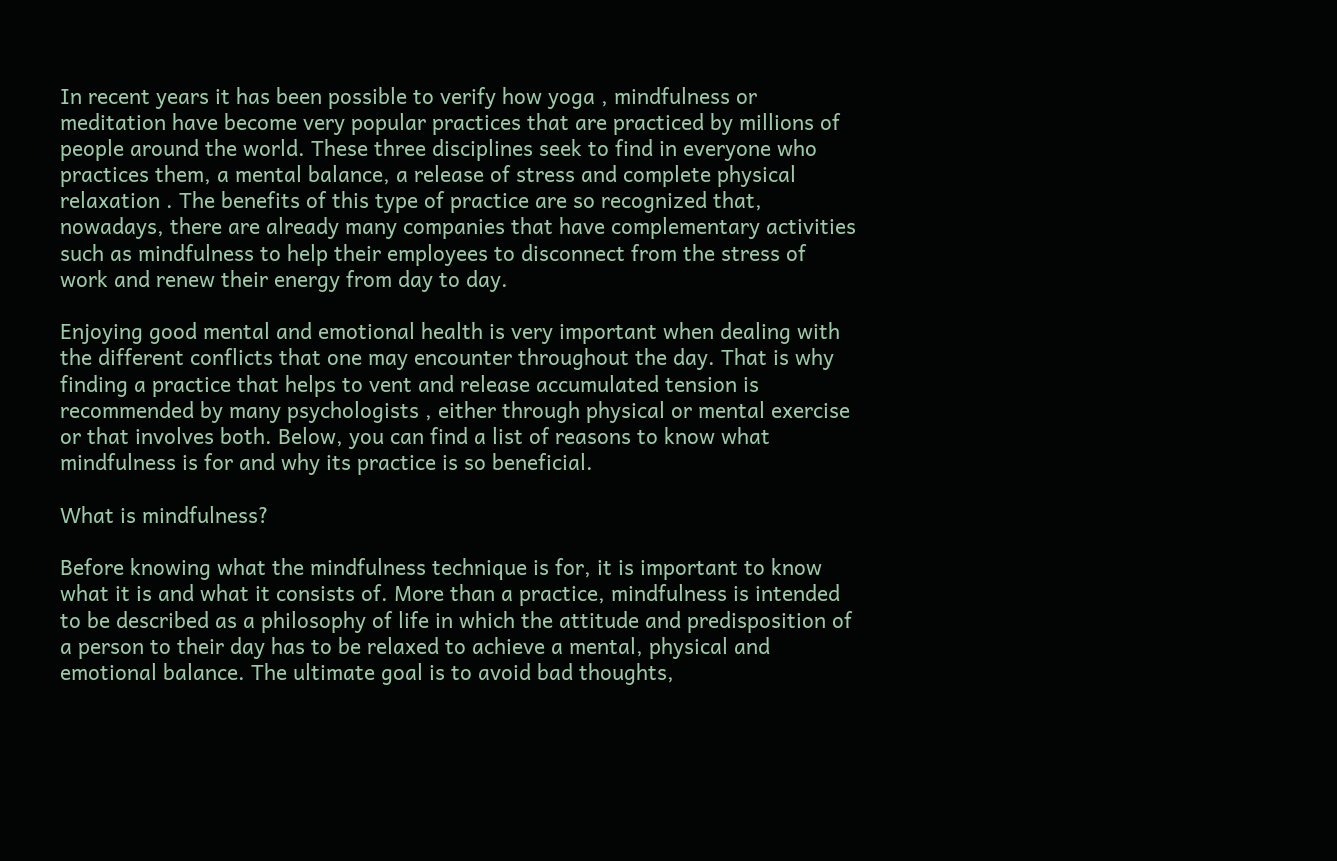In recent years it has been possible to verify how yoga , mindfulness or meditation have become very popular practices that are practiced by millions of people around the world. These three disciplines seek to find in everyone who practices them, a mental balance, a release of stress and complete physical relaxation . The benefits of this type of practice are so recognized that, nowadays, there are already many companies that have complementary activities such as mindfulness to help their employees to disconnect from the stress of work and renew their energy from day to day.

Enjoying good mental and emotional health is very important when dealing with the different conflicts that one may encounter throughout the day. That is why finding a practice that helps to vent and release accumulated tension is recommended by many psychologists , either through physical or mental exercise or that involves both. Below, you can find a list of reasons to know what mindfulness is for and why its practice is so beneficial.

What is mindfulness?

Before knowing what the mindfulness technique is for, it is important to know what it is and what it consists of. More than a practice, mindfulness is intended to be described as a philosophy of life in which the attitude and predisposition of a person to their day has to be relaxed to achieve a mental, physical and emotional balance. The ultimate goal is to avoid bad thoughts,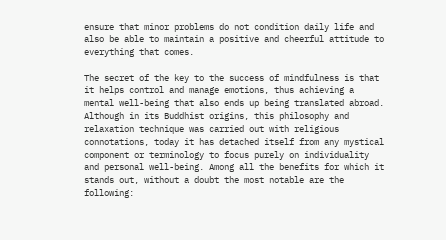ensure that minor problems do not condition daily life and also be able to maintain a positive and cheerful attitude to everything that comes.

The secret of the key to the success of mindfulness is that it helps control and manage emotions, thus achieving a mental well-being that also ends up being translated abroad. Although in its Buddhist origins, this philosophy and relaxation technique was carried out with religious connotations, today it has detached itself from any mystical component or terminology to focus purely on individuality and personal well-being. Among all the benefits for which it stands out, without a doubt the most notable are the following: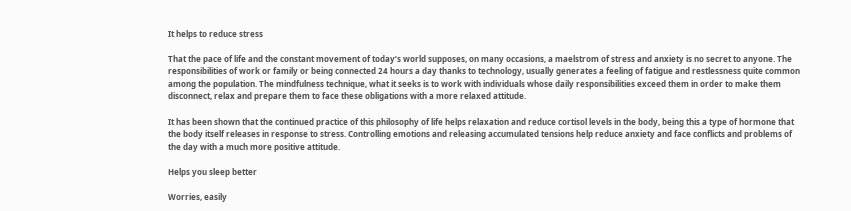It helps to reduce stress

That the pace of life and the constant movement of today’s world supposes, on many occasions, a maelstrom of stress and anxiety is no secret to anyone. The responsibilities of work or family or being connected 24 hours a day thanks to technology, usually generates a feeling of fatigue and restlessness quite common among the population. The mindfulness technique, what it seeks is to work with individuals whose daily responsibilities exceed them in order to make them disconnect, relax and prepare them to face these obligations with a more relaxed attitude.

It has been shown that the continued practice of this philosophy of life helps relaxation and reduce cortisol levels in the body, being this a type of hormone that the body itself releases in response to stress. Controlling emotions and releasing accumulated tensions help reduce anxiety and face conflicts and problems of the day with a much more positive attitude.

Helps you sleep better

Worries, easily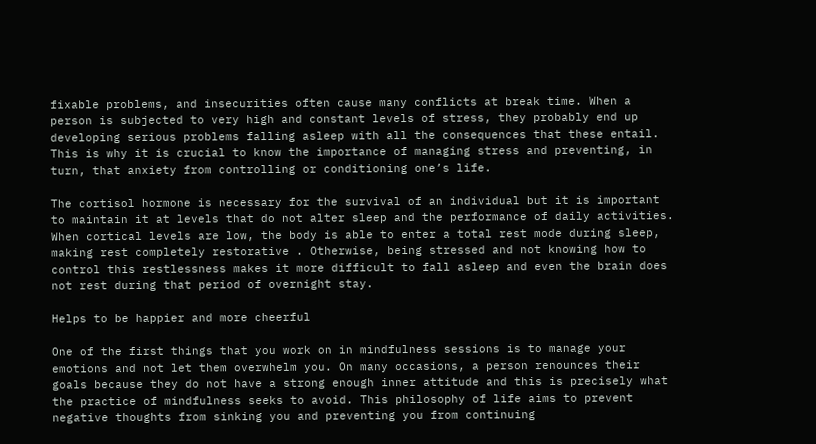fixable problems, and insecurities often cause many conflicts at break time. When a person is subjected to very high and constant levels of stress, they probably end up developing serious problems falling asleep with all the consequences that these entail. This is why it is crucial to know the importance of managing stress and preventing, in turn, that anxiety from controlling or conditioning one’s life.

The cortisol hormone is necessary for the survival of an individual but it is important to maintain it at levels that do not alter sleep and the performance of daily activities. When cortical levels are low, the body is able to enter a total rest mode during sleep, making rest completely restorative . Otherwise, being stressed and not knowing how to control this restlessness makes it more difficult to fall asleep and even the brain does not rest during that period of overnight stay.

Helps to be happier and more cheerful

One of the first things that you work on in mindfulness sessions is to manage your emotions and not let them overwhelm you. On many occasions, a person renounces their goals because they do not have a strong enough inner attitude and this is precisely what the practice of mindfulness seeks to avoid. This philosophy of life aims to prevent negative thoughts from sinking you and preventing you from continuing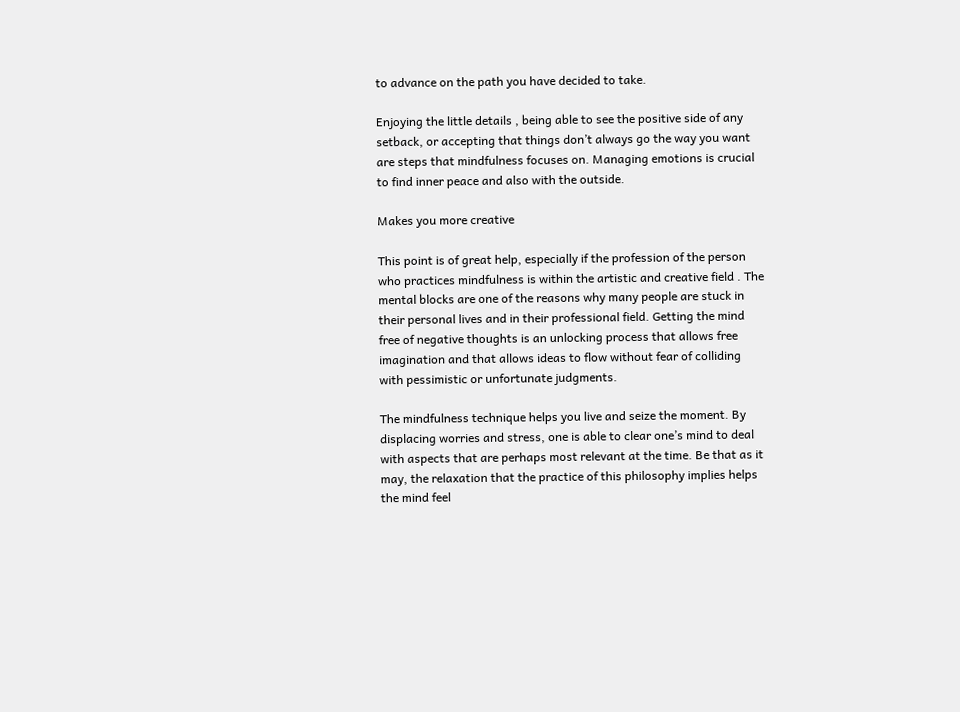to advance on the path you have decided to take.

Enjoying the little details , being able to see the positive side of any setback, or accepting that things don’t always go the way you want are steps that mindfulness focuses on. Managing emotions is crucial to find inner peace and also with the outside.

Makes you more creative

This point is of great help, especially if the profession of the person who practices mindfulness is within the artistic and creative field . The mental blocks are one of the reasons why many people are stuck in their personal lives and in their professional field. Getting the mind free of negative thoughts is an unlocking process that allows free imagination and that allows ideas to flow without fear of colliding with pessimistic or unfortunate judgments.

The mindfulness technique helps you live and seize the moment. By displacing worries and stress, one is able to clear one’s mind to deal with aspects that are perhaps most relevant at the time. Be that as it may, the relaxation that the practice of this philosophy implies helps the mind feel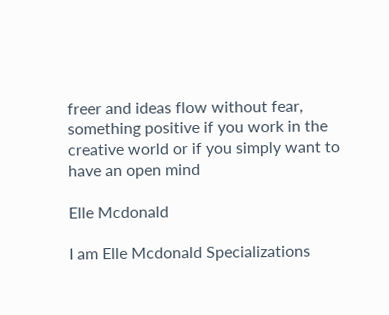freer and ideas flow without fear, something positive if you work in the creative world or if you simply want to have an open mind

Elle Mcdonald

I am Elle Mcdonald Specializations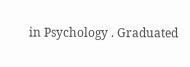in Psychology . Graduated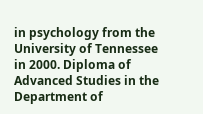in psychology from the University of Tennessee in 2000. Diploma of Advanced Studies in the Department of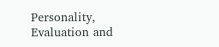Personality, Evaluation and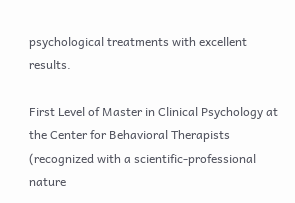psychological treatments with excellent results.

First Level of Master in Clinical Psychology at the Center for Behavioral Therapists (recognized with a scientific-professional nature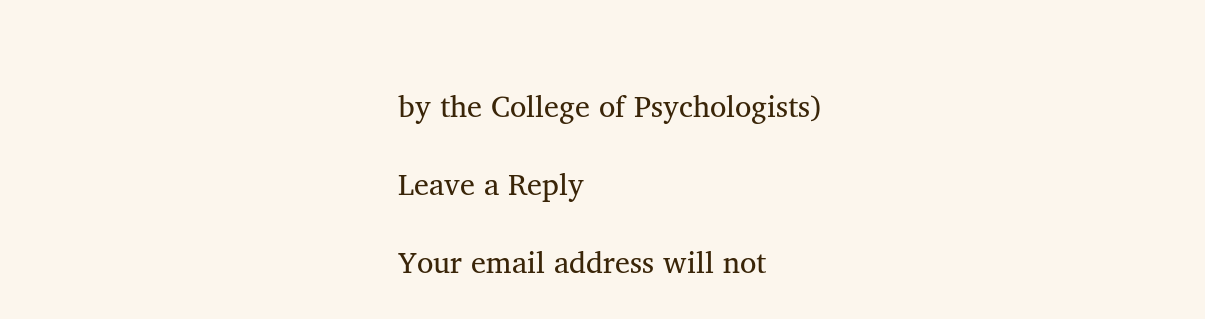by the College of Psychologists)

Leave a Reply

Your email address will not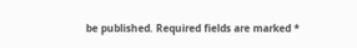be published. Required fields are marked *